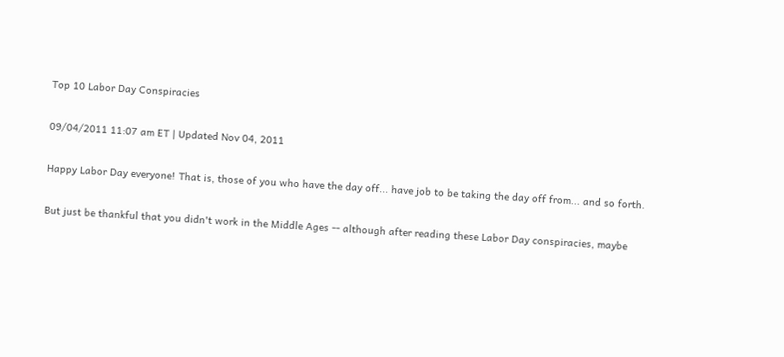Top 10 Labor Day Conspiracies

09/04/2011 11:07 am ET | Updated Nov 04, 2011

Happy Labor Day everyone! That is, those of you who have the day off... have job to be taking the day off from... and so forth.

But just be thankful that you didn't work in the Middle Ages -- although after reading these Labor Day conspiracies, maybe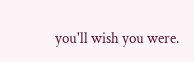you'll wish you were.